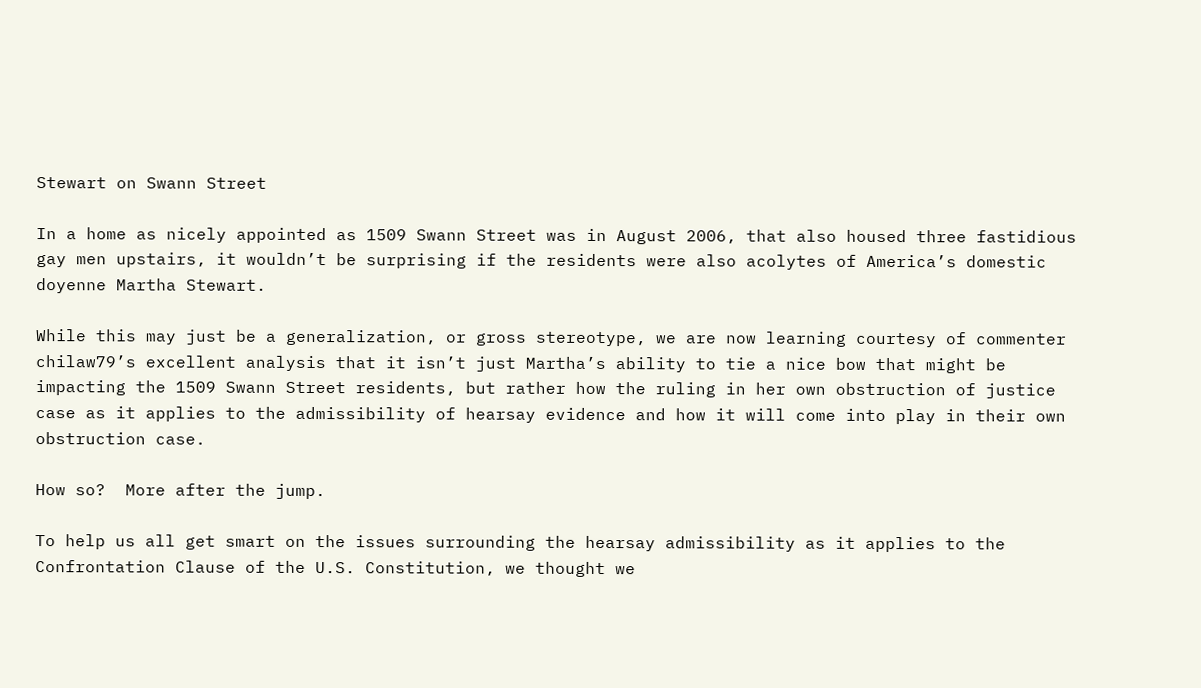Stewart on Swann Street

In a home as nicely appointed as 1509 Swann Street was in August 2006, that also housed three fastidious gay men upstairs, it wouldn’t be surprising if the residents were also acolytes of America’s domestic doyenne Martha Stewart.

While this may just be a generalization, or gross stereotype, we are now learning courtesy of commenter chilaw79’s excellent analysis that it isn’t just Martha’s ability to tie a nice bow that might be impacting the 1509 Swann Street residents, but rather how the ruling in her own obstruction of justice case as it applies to the admissibility of hearsay evidence and how it will come into play in their own obstruction case.

How so?  More after the jump.

To help us all get smart on the issues surrounding the hearsay admissibility as it applies to the Confrontation Clause of the U.S. Constitution, we thought we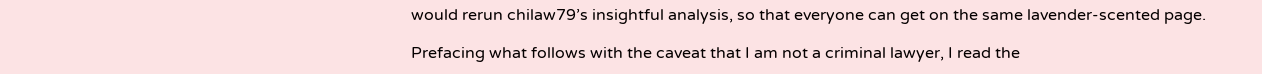would rerun chilaw79’s insightful analysis, so that everyone can get on the same lavender-scented page.

Prefacing what follows with the caveat that I am not a criminal lawyer, I read the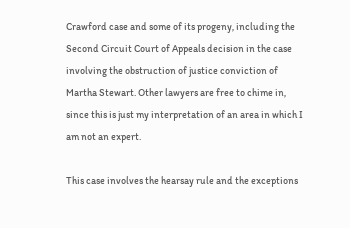Crawford case and some of its progeny, including the Second Circuit Court of Appeals decision in the case involving the obstruction of justice conviction of Martha Stewart. Other lawyers are free to chime in, since this is just my interpretation of an area in which I am not an expert.

This case involves the hearsay rule and the exceptions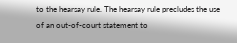to the hearsay rule. The hearsay rule precludes the use of an out-of-court statement to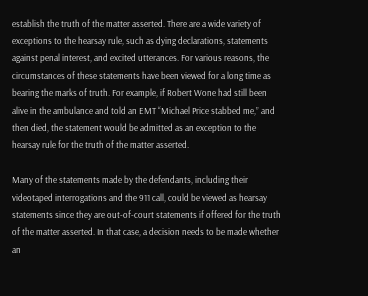establish the truth of the matter asserted. There are a wide variety of exceptions to the hearsay rule, such as dying declarations, statements against penal interest, and excited utterances. For various reasons, the circumstances of these statements have been viewed for a long time as bearing the marks of truth. For example, if Robert Wone had still been alive in the ambulance and told an EMT “Michael Price stabbed me,” and then died, the statement would be admitted as an exception to the hearsay rule for the truth of the matter asserted.

Many of the statements made by the defendants, including their videotaped interrogations and the 911 call, could be viewed as hearsay statements since they are out-of-court statements if offered for the truth of the matter asserted. In that case, a decision needs to be made whether an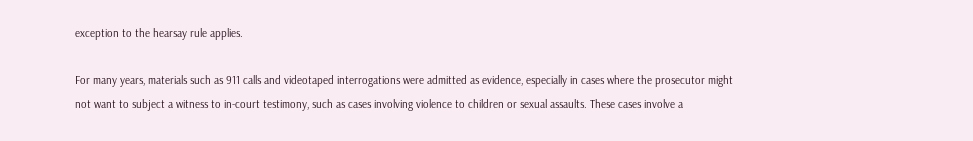exception to the hearsay rule applies.

For many years, materials such as 911 calls and videotaped interrogations were admitted as evidence, especially in cases where the prosecutor might not want to subject a witness to in-court testimony, such as cases involving violence to children or sexual assaults. These cases involve a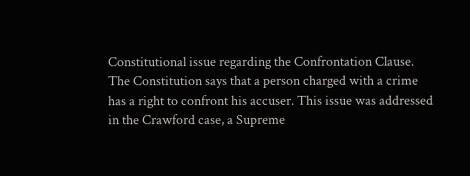Constitutional issue regarding the Confrontation Clause. The Constitution says that a person charged with a crime has a right to confront his accuser. This issue was addressed in the Crawford case, a Supreme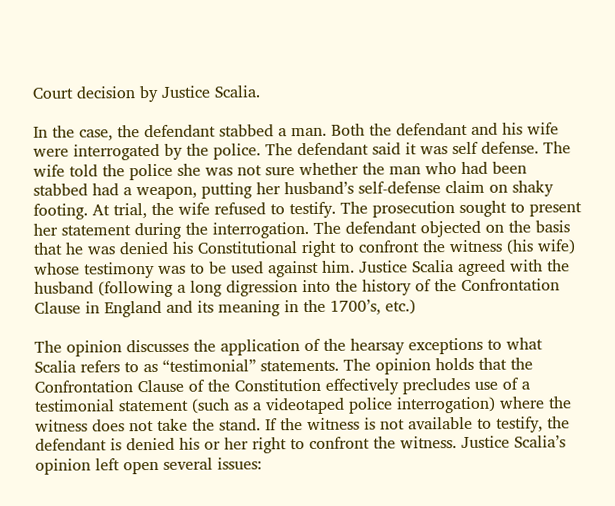Court decision by Justice Scalia.

In the case, the defendant stabbed a man. Both the defendant and his wife were interrogated by the police. The defendant said it was self defense. The wife told the police she was not sure whether the man who had been stabbed had a weapon, putting her husband’s self-defense claim on shaky footing. At trial, the wife refused to testify. The prosecution sought to present her statement during the interrogation. The defendant objected on the basis that he was denied his Constitutional right to confront the witness (his wife) whose testimony was to be used against him. Justice Scalia agreed with the husband (following a long digression into the history of the Confrontation Clause in England and its meaning in the 1700’s, etc.)

The opinion discusses the application of the hearsay exceptions to what Scalia refers to as “testimonial” statements. The opinion holds that the Confrontation Clause of the Constitution effectively precludes use of a testimonial statement (such as a videotaped police interrogation) where the witness does not take the stand. If the witness is not available to testify, the defendant is denied his or her right to confront the witness. Justice Scalia’s opinion left open several issues: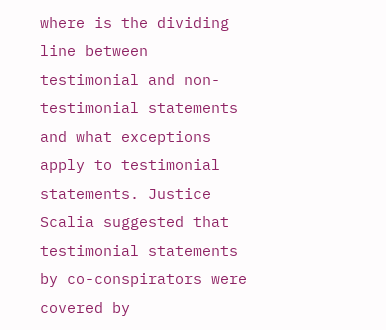where is the dividing line between testimonial and non-testimonial statements and what exceptions apply to testimonial statements. Justice Scalia suggested that testimonial statements by co-conspirators were covered by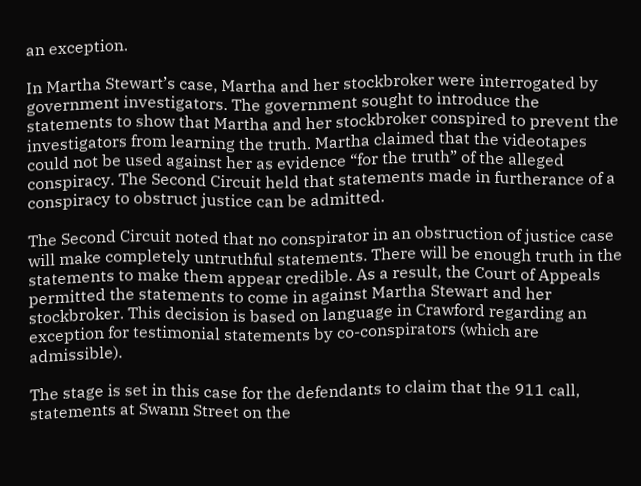an exception.

In Martha Stewart’s case, Martha and her stockbroker were interrogated by government investigators. The government sought to introduce the statements to show that Martha and her stockbroker conspired to prevent the investigators from learning the truth. Martha claimed that the videotapes could not be used against her as evidence “for the truth” of the alleged conspiracy. The Second Circuit held that statements made in furtherance of a conspiracy to obstruct justice can be admitted.

The Second Circuit noted that no conspirator in an obstruction of justice case will make completely untruthful statements. There will be enough truth in the statements to make them appear credible. As a result, the Court of Appeals permitted the statements to come in against Martha Stewart and her stockbroker. This decision is based on language in Crawford regarding an exception for testimonial statements by co-conspirators (which are admissible).

The stage is set in this case for the defendants to claim that the 911 call, statements at Swann Street on the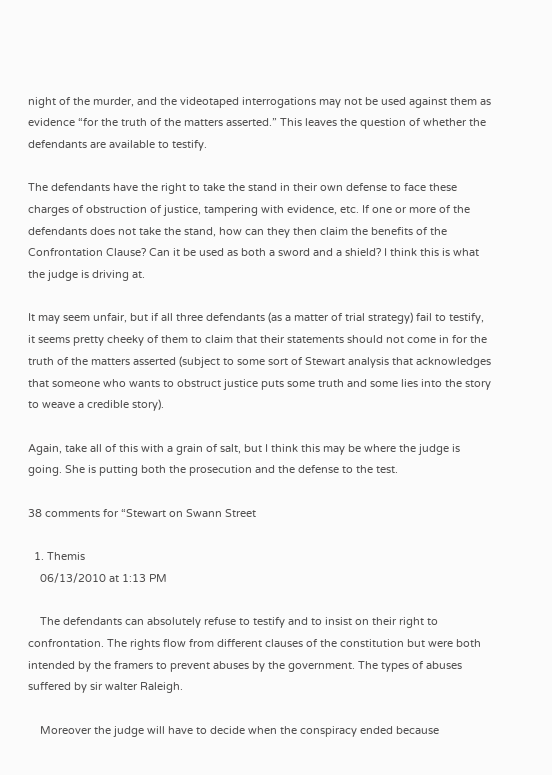night of the murder, and the videotaped interrogations may not be used against them as evidence “for the truth of the matters asserted.” This leaves the question of whether the defendants are available to testify.

The defendants have the right to take the stand in their own defense to face these charges of obstruction of justice, tampering with evidence, etc. If one or more of the defendants does not take the stand, how can they then claim the benefits of the Confrontation Clause? Can it be used as both a sword and a shield? I think this is what the judge is driving at.

It may seem unfair, but if all three defendants (as a matter of trial strategy) fail to testify, it seems pretty cheeky of them to claim that their statements should not come in for the truth of the matters asserted (subject to some sort of Stewart analysis that acknowledges that someone who wants to obstruct justice puts some truth and some lies into the story to weave a credible story).

Again, take all of this with a grain of salt, but I think this may be where the judge is going. She is putting both the prosecution and the defense to the test.

38 comments for “Stewart on Swann Street

  1. Themis
    06/13/2010 at 1:13 PM

    The defendants can absolutely refuse to testify and to insist on their right to confrontation. The rights flow from different clauses of the constitution but were both intended by the framers to prevent abuses by the government. The types of abuses suffered by sir walter Raleigh.

    Moreover the judge will have to decide when the conspiracy ended because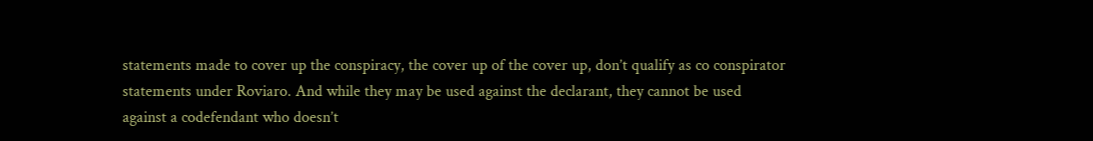statements made to cover up the conspiracy, the cover up of the cover up, don’t qualify as co conspirator statements under Roviaro. And while they may be used against the declarant, they cannot be used against a codefendant who doesn’t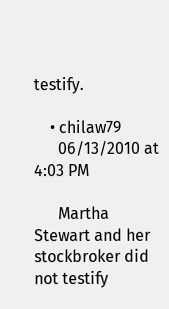testify.

    • chilaw79
      06/13/2010 at 4:03 PM

      Martha Stewart and her stockbroker did not testify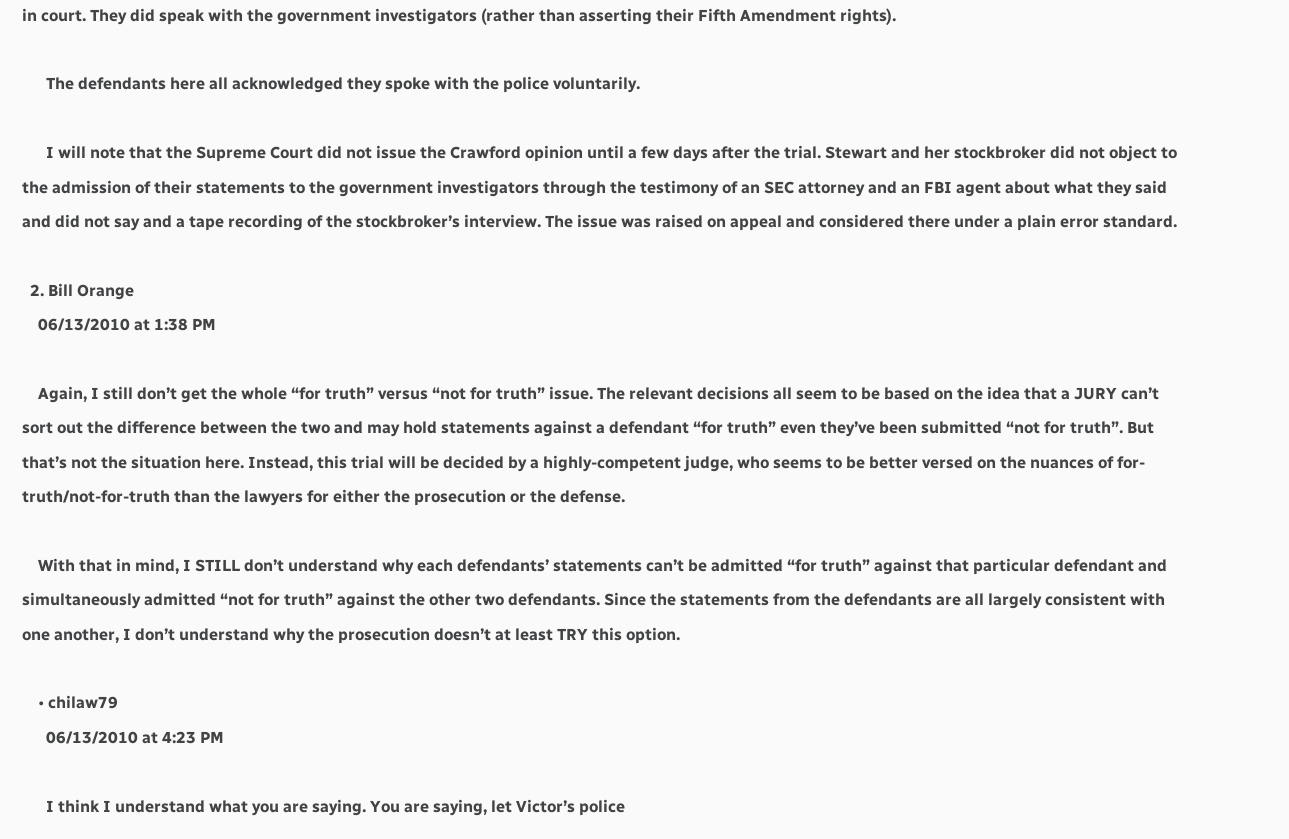in court. They did speak with the government investigators (rather than asserting their Fifth Amendment rights).

      The defendants here all acknowledged they spoke with the police voluntarily.

      I will note that the Supreme Court did not issue the Crawford opinion until a few days after the trial. Stewart and her stockbroker did not object to the admission of their statements to the government investigators through the testimony of an SEC attorney and an FBI agent about what they said and did not say and a tape recording of the stockbroker’s interview. The issue was raised on appeal and considered there under a plain error standard.

  2. Bill Orange
    06/13/2010 at 1:38 PM

    Again, I still don’t get the whole “for truth” versus “not for truth” issue. The relevant decisions all seem to be based on the idea that a JURY can’t sort out the difference between the two and may hold statements against a defendant “for truth” even they’ve been submitted “not for truth”. But that’s not the situation here. Instead, this trial will be decided by a highly-competent judge, who seems to be better versed on the nuances of for-truth/not-for-truth than the lawyers for either the prosecution or the defense.

    With that in mind, I STILL don’t understand why each defendants’ statements can’t be admitted “for truth” against that particular defendant and simultaneously admitted “not for truth” against the other two defendants. Since the statements from the defendants are all largely consistent with one another, I don’t understand why the prosecution doesn’t at least TRY this option.

    • chilaw79
      06/13/2010 at 4:23 PM

      I think I understand what you are saying. You are saying, let Victor’s police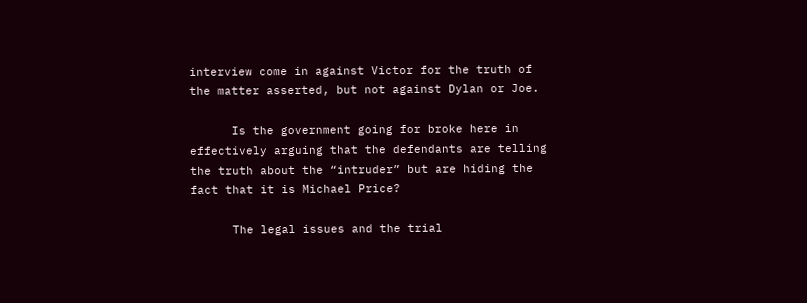interview come in against Victor for the truth of the matter asserted, but not against Dylan or Joe.

      Is the government going for broke here in effectively arguing that the defendants are telling the truth about the “intruder” but are hiding the fact that it is Michael Price?

      The legal issues and the trial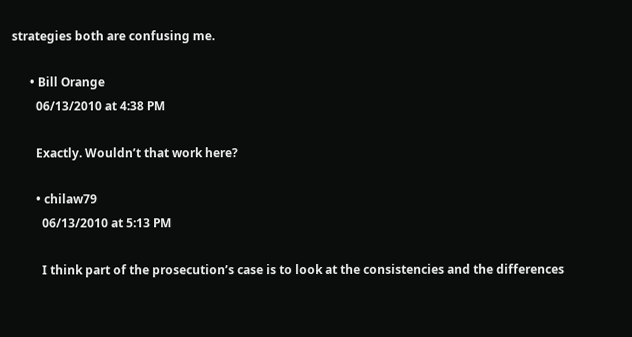strategies both are confusing me.

      • Bill Orange
        06/13/2010 at 4:38 PM

        Exactly. Wouldn’t that work here?

        • chilaw79
          06/13/2010 at 5:13 PM

          I think part of the prosecution’s case is to look at the consistencies and the differences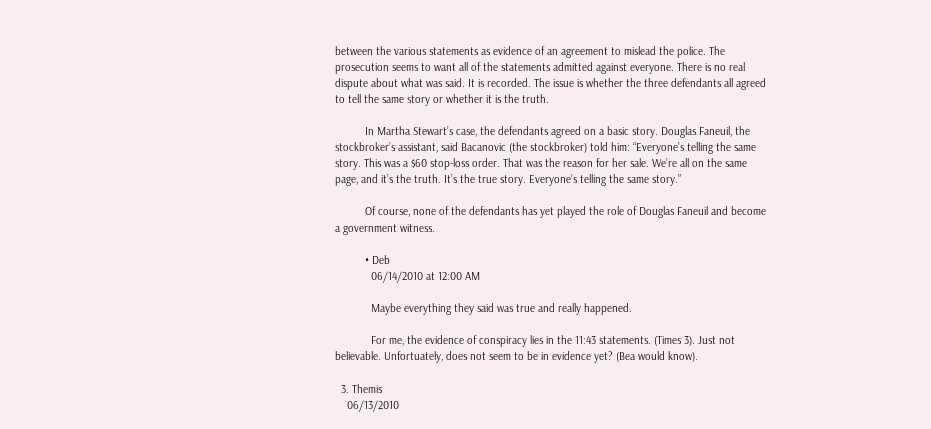between the various statements as evidence of an agreement to mislead the police. The prosecution seems to want all of the statements admitted against everyone. There is no real dispute about what was said. It is recorded. The issue is whether the three defendants all agreed to tell the same story or whether it is the truth.

          In Martha Stewart’s case, the defendants agreed on a basic story. Douglas Faneuil, the stockbroker’s assistant, said Bacanovic (the stockbroker) told him: “Everyone’s telling the same story. This was a $60 stop-loss order. That was the reason for her sale. We’re all on the same page, and it’s the truth. It’s the true story. Everyone’s telling the same story.”

          Of course, none of the defendants has yet played the role of Douglas Faneuil and become a government witness.

          • Deb
            06/14/2010 at 12:00 AM

            Maybe everything they said was true and really happened.

            For me, the evidence of conspiracy lies in the 11:43 statements. (Times 3). Just not believable. Unfortuately, does not seem to be in evidence yet? (Bea would know).

  3. Themis
    06/13/2010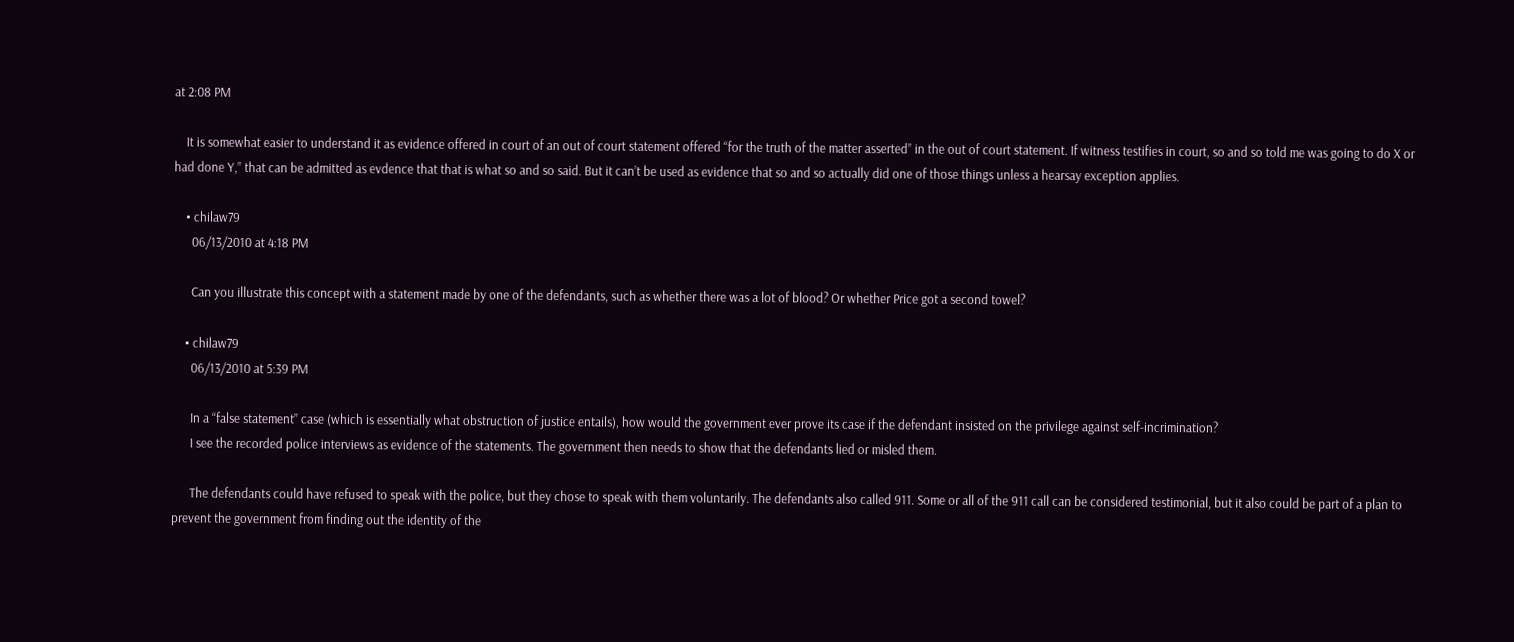at 2:08 PM

    It is somewhat easier to understand it as evidence offered in court of an out of court statement offered “for the truth of the matter asserted” in the out of court statement. If witness testifies in court, so and so told me was going to do X or had done Y,” that can be admitted as evdence that that is what so and so said. But it can’t be used as evidence that so and so actually did one of those things unless a hearsay exception applies.

    • chilaw79
      06/13/2010 at 4:18 PM

      Can you illustrate this concept with a statement made by one of the defendants, such as whether there was a lot of blood? Or whether Price got a second towel?

    • chilaw79
      06/13/2010 at 5:39 PM

      In a “false statement” case (which is essentially what obstruction of justice entails), how would the government ever prove its case if the defendant insisted on the privilege against self-incrimination?
      I see the recorded police interviews as evidence of the statements. The government then needs to show that the defendants lied or misled them.

      The defendants could have refused to speak with the police, but they chose to speak with them voluntarily. The defendants also called 911. Some or all of the 911 call can be considered testimonial, but it also could be part of a plan to prevent the government from finding out the identity of the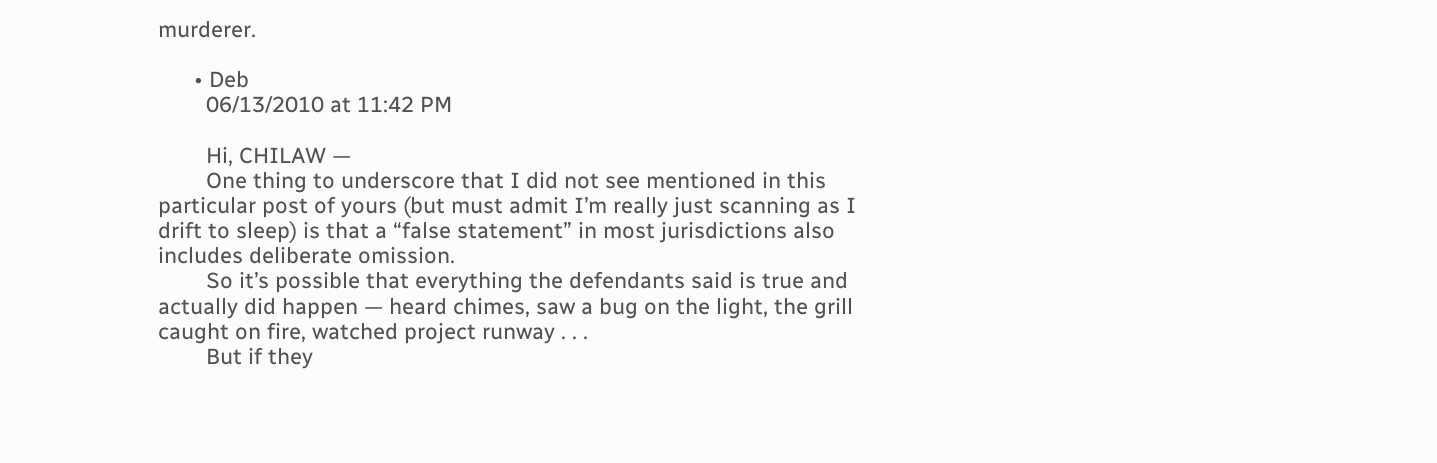murderer.

      • Deb
        06/13/2010 at 11:42 PM

        Hi, CHILAW —
        One thing to underscore that I did not see mentioned in this particular post of yours (but must admit I’m really just scanning as I drift to sleep) is that a “false statement” in most jurisdictions also includes deliberate omission.
        So it’s possible that everything the defendants said is true and actually did happen — heard chimes, saw a bug on the light, the grill caught on fire, watched project runway . . .
        But if they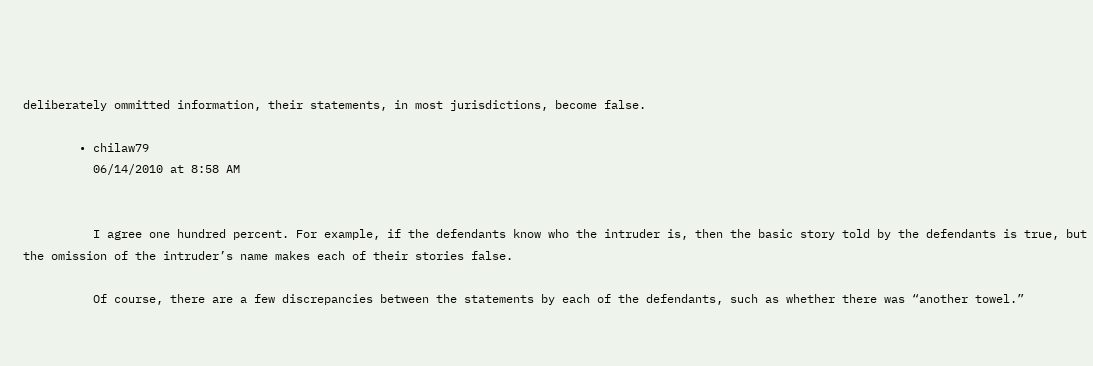deliberately ommitted information, their statements, in most jurisdictions, become false.

        • chilaw79
          06/14/2010 at 8:58 AM


          I agree one hundred percent. For example, if the defendants know who the intruder is, then the basic story told by the defendants is true, but the omission of the intruder’s name makes each of their stories false.

          Of course, there are a few discrepancies between the statements by each of the defendants, such as whether there was “another towel.”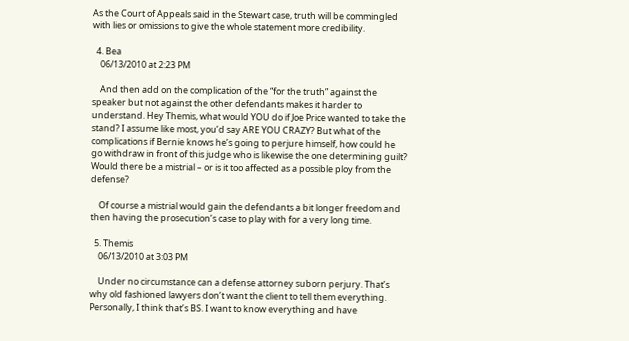As the Court of Appeals said in the Stewart case, truth will be commingled with lies or omissions to give the whole statement more credibility.

  4. Bea
    06/13/2010 at 2:23 PM

    And then add on the complication of the “for the truth” against the speaker but not against the other defendants makes it harder to understand. Hey Themis, what would YOU do if Joe Price wanted to take the stand? I assume like most, you’d say ARE YOU CRAZY? But what of the complications if Bernie knows he’s going to perjure himself, how could he go withdraw in front of this judge who is likewise the one determining guilt? Would there be a mistrial – or is it too affected as a possible ploy from the defense?

    Of course a mistrial would gain the defendants a bit longer freedom and then having the prosecution’s case to play with for a very long time.

  5. Themis
    06/13/2010 at 3:03 PM

    Under no circumstance can a defense attorney suborn perjury. That’s why old fashioned lawyers don’t want the client to tell them everything. Personally, I think that’s BS. I want to know everything and have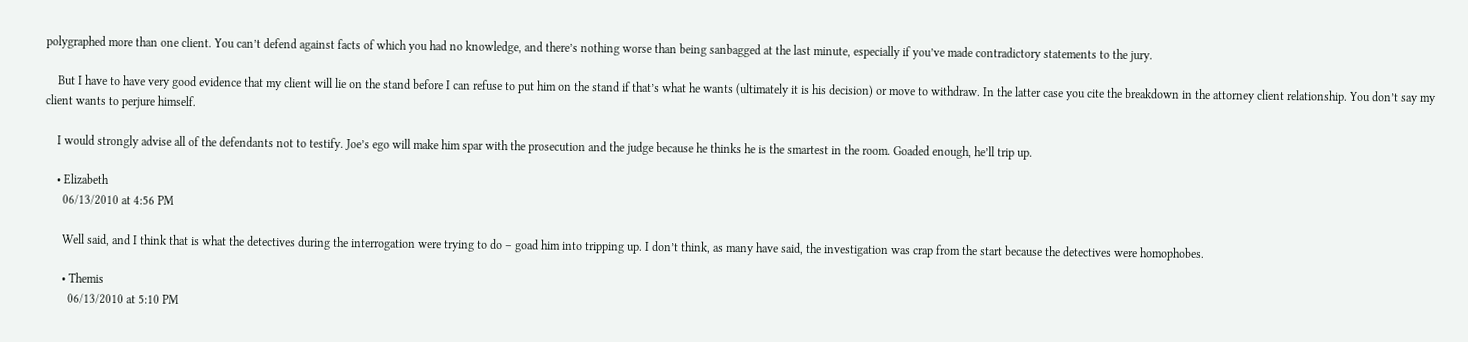polygraphed more than one client. You can’t defend against facts of which you had no knowledge, and there’s nothing worse than being sanbagged at the last minute, especially if you’ve made contradictory statements to the jury.

    But I have to have very good evidence that my client will lie on the stand before I can refuse to put him on the stand if that’s what he wants (ultimately it is his decision) or move to withdraw. In the latter case you cite the breakdown in the attorney client relationship. You don’t say my client wants to perjure himself.

    I would strongly advise all of the defendants not to testify. Joe’s ego will make him spar with the prosecution and the judge because he thinks he is the smartest in the room. Goaded enough, he’ll trip up.

    • Elizabeth
      06/13/2010 at 4:56 PM

      Well said, and I think that is what the detectives during the interrogation were trying to do – goad him into tripping up. I don’t think, as many have said, the investigation was crap from the start because the detectives were homophobes.

      • Themis
        06/13/2010 at 5:10 PM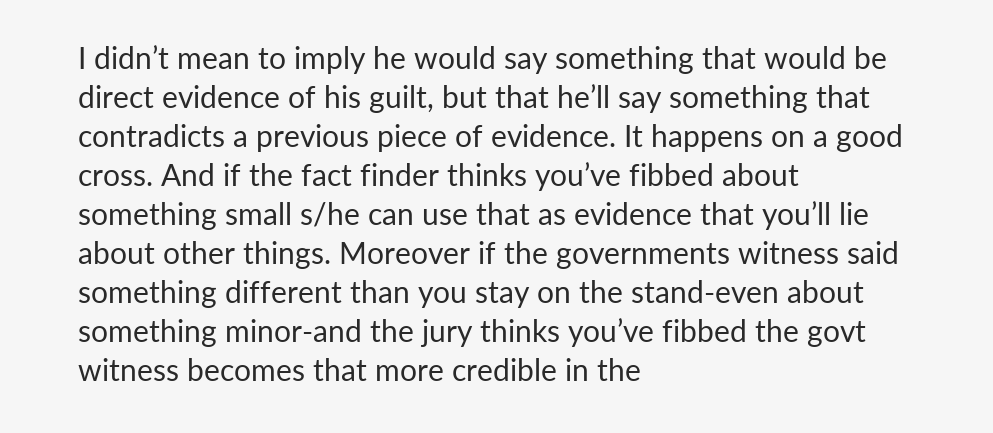I didn’t mean to imply he would say something that would be direct evidence of his guilt, but that he’ll say something that contradicts a previous piece of evidence. It happens on a good cross. And if the fact finder thinks you’ve fibbed about something small s/he can use that as evidence that you’ll lie about other things. Moreover if the governments witness said something different than you stay on the stand-even about something minor-and the jury thinks you’ve fibbed the govt witness becomes that more credible in the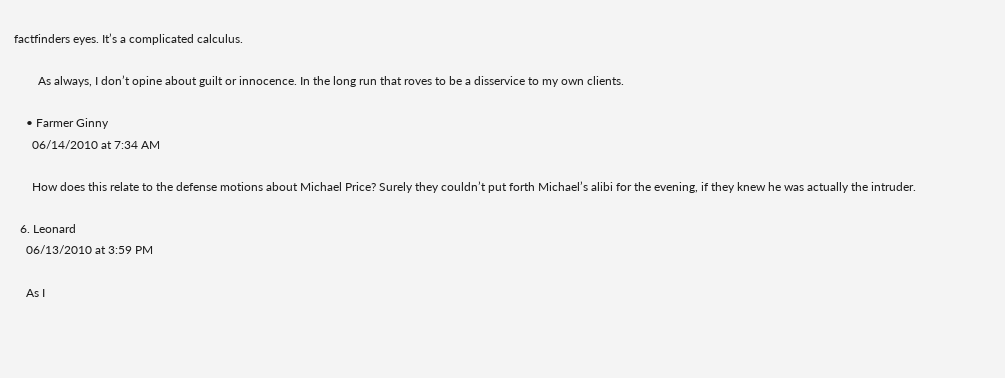factfinders eyes. It’s a complicated calculus.

        As always, I don’t opine about guilt or innocence. In the long run that roves to be a disservice to my own clients.

    • Farmer Ginny
      06/14/2010 at 7:34 AM

      How does this relate to the defense motions about Michael Price? Surely they couldn’t put forth Michael’s alibi for the evening, if they knew he was actually the intruder.

  6. Leonard
    06/13/2010 at 3:59 PM

    As I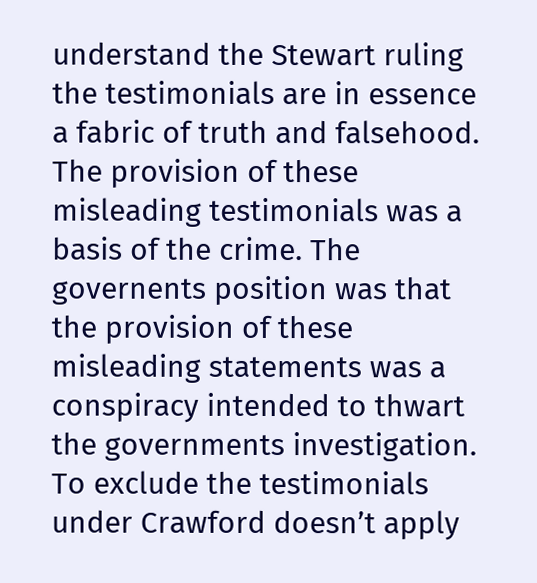understand the Stewart ruling the testimonials are in essence a fabric of truth and falsehood. The provision of these misleading testimonials was a basis of the crime. The governents position was that the provision of these misleading statements was a conspiracy intended to thwart the governments investigation. To exclude the testimonials under Crawford doesn’t apply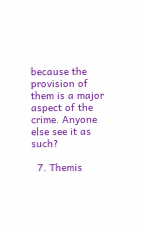because the provision of them is a major aspect of the crime. Anyone else see it as such?

  7. Themis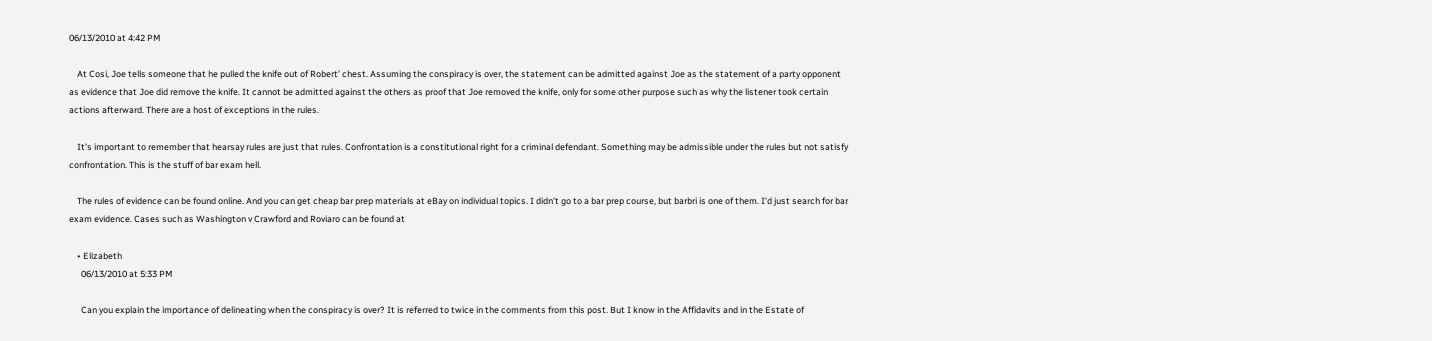06/13/2010 at 4:42 PM

    At Cosi, Joe tells someone that he pulled the knife out of Robert’ chest. Assuming the conspiracy is over, the statement can be admitted against Joe as the statement of a party opponent as evidence that Joe did remove the knife. It cannot be admitted against the others as proof that Joe removed the knife, only for some other purpose such as why the listener took certain actions afterward. There are a host of exceptions in the rules.

    It’s important to remember that hearsay rules are just that rules. Confrontation is a constitutional right for a criminal defendant. Something may be admissible under the rules but not satisfy confrontation. This is the stuff of bar exam hell.

    The rules of evidence can be found online. And you can get cheap bar prep materials at eBay on individual topics. I didn’t go to a bar prep course, but barbri is one of them. I’d just search for bar exam evidence. Cases such as Washington v Crawford and Roviaro can be found at

    • Elizabeth
      06/13/2010 at 5:33 PM

      Can you explain the importance of delineating when the conspiracy is over? It is referred to twice in the comments from this post. But I know in the Affidavits and in the Estate of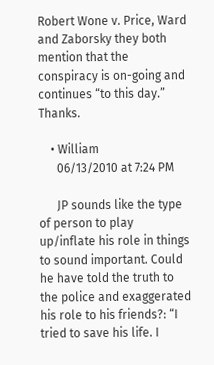Robert Wone v. Price, Ward and Zaborsky they both mention that the conspiracy is on-going and continues “to this day.” Thanks.

    • William
      06/13/2010 at 7:24 PM

      JP sounds like the type of person to play up/inflate his role in things to sound important. Could he have told the truth to the police and exaggerated his role to his friends?: “I tried to save his life. I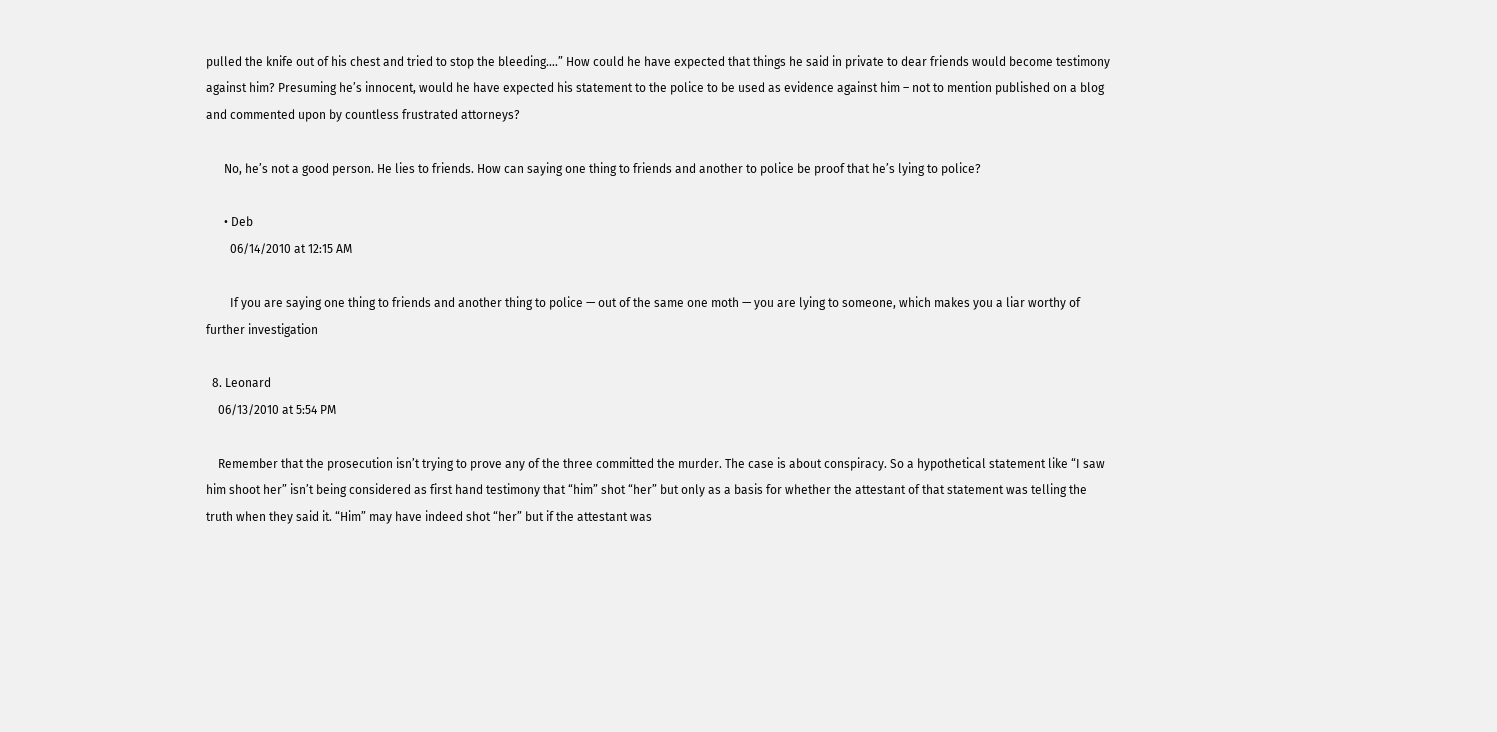pulled the knife out of his chest and tried to stop the bleeding….” How could he have expected that things he said in private to dear friends would become testimony against him? Presuming he’s innocent, would he have expected his statement to the police to be used as evidence against him – not to mention published on a blog and commented upon by countless frustrated attorneys?

      No, he’s not a good person. He lies to friends. How can saying one thing to friends and another to police be proof that he’s lying to police?

      • Deb
        06/14/2010 at 12:15 AM

        If you are saying one thing to friends and another thing to police — out of the same one moth — you are lying to someone, which makes you a liar worthy of further investigation

  8. Leonard
    06/13/2010 at 5:54 PM

    Remember that the prosecution isn’t trying to prove any of the three committed the murder. The case is about conspiracy. So a hypothetical statement like “I saw him shoot her” isn’t being considered as first hand testimony that “him” shot “her” but only as a basis for whether the attestant of that statement was telling the truth when they said it. “Him” may have indeed shot “her” but if the attestant was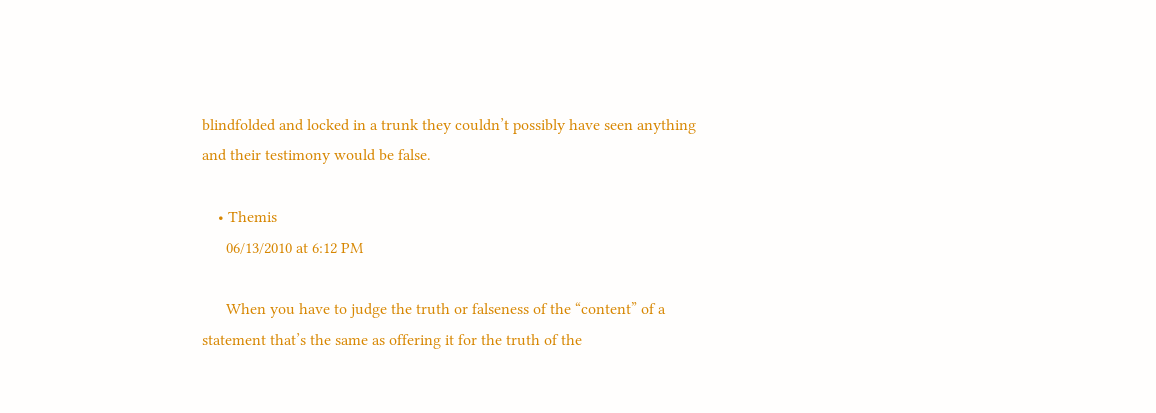blindfolded and locked in a trunk they couldn’t possibly have seen anything and their testimony would be false.

    • Themis
      06/13/2010 at 6:12 PM

      When you have to judge the truth or falseness of the “content” of a statement that’s the same as offering it for the truth of the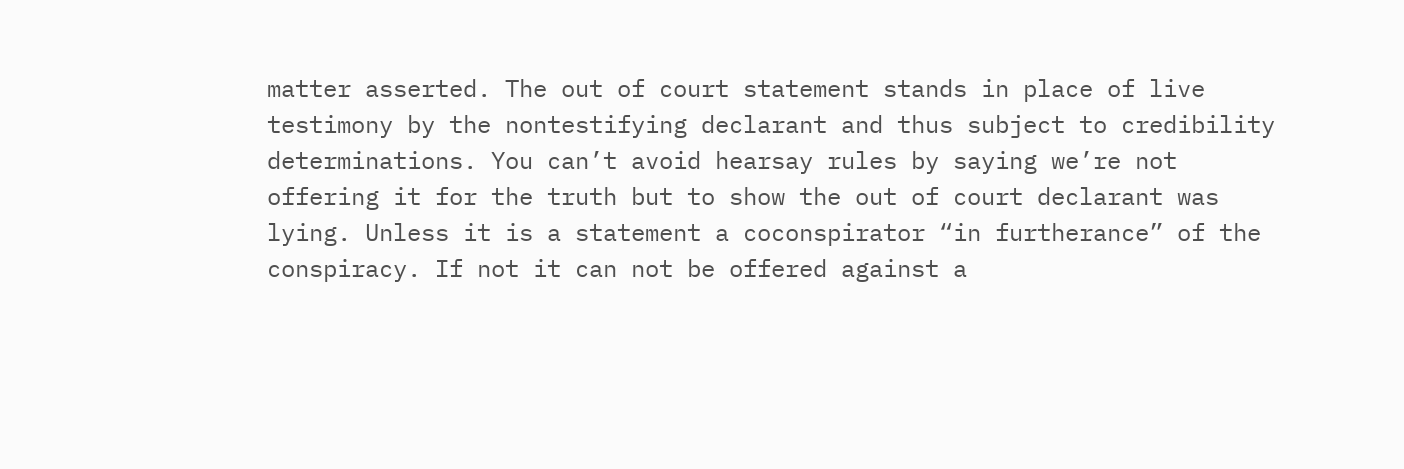matter asserted. The out of court statement stands in place of live testimony by the nontestifying declarant and thus subject to credibility determinations. You can’t avoid hearsay rules by saying we’re not offering it for the truth but to show the out of court declarant was lying. Unless it is a statement a coconspirator “in furtherance” of the conspiracy. If not it can not be offered against a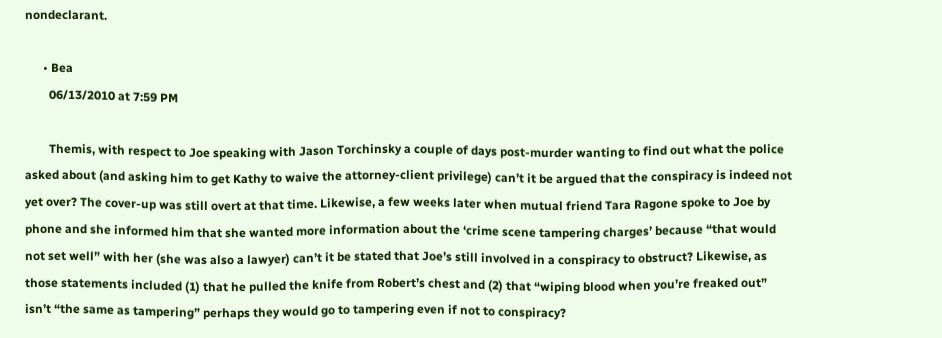nondeclarant.

      • Bea
        06/13/2010 at 7:59 PM

        Themis, with respect to Joe speaking with Jason Torchinsky a couple of days post-murder wanting to find out what the police asked about (and asking him to get Kathy to waive the attorney-client privilege) can’t it be argued that the conspiracy is indeed not yet over? The cover-up was still overt at that time. Likewise, a few weeks later when mutual friend Tara Ragone spoke to Joe by phone and she informed him that she wanted more information about the ‘crime scene tampering charges’ because “that would not set well” with her (she was also a lawyer) can’t it be stated that Joe’s still involved in a conspiracy to obstruct? Likewise, as those statements included (1) that he pulled the knife from Robert’s chest and (2) that “wiping blood when you’re freaked out” isn’t “the same as tampering” perhaps they would go to tampering even if not to conspiracy?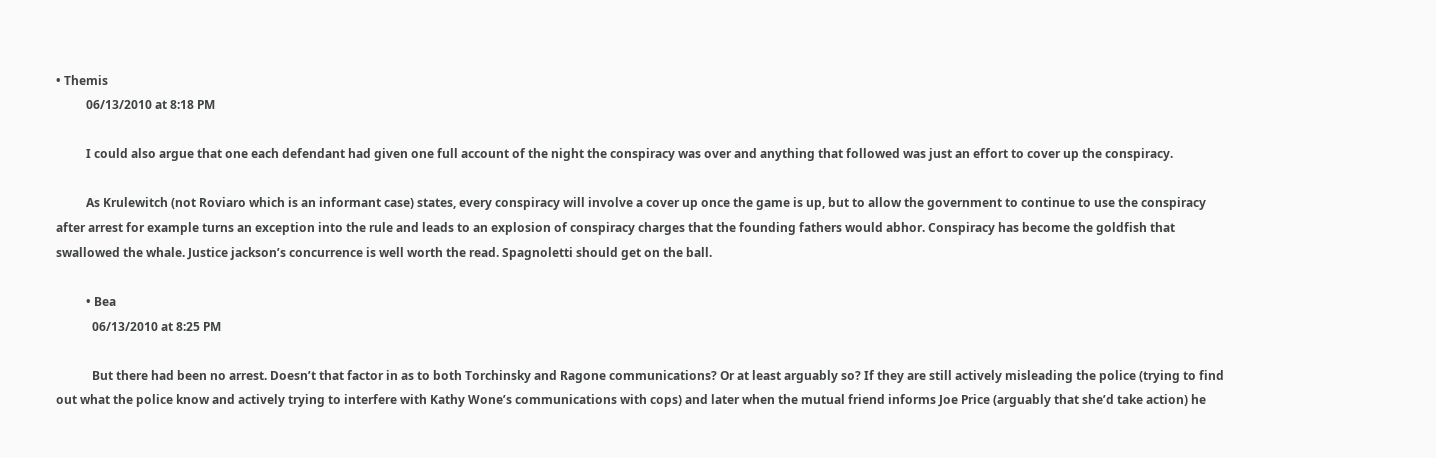• Themis
          06/13/2010 at 8:18 PM

          I could also argue that one each defendant had given one full account of the night the conspiracy was over and anything that followed was just an effort to cover up the conspiracy.

          As Krulewitch (not Roviaro which is an informant case) states, every conspiracy will involve a cover up once the game is up, but to allow the government to continue to use the conspiracy after arrest for example turns an exception into the rule and leads to an explosion of conspiracy charges that the founding fathers would abhor. Conspiracy has become the goldfish that swallowed the whale. Justice jackson’s concurrence is well worth the read. Spagnoletti should get on the ball.

          • Bea
            06/13/2010 at 8:25 PM

            But there had been no arrest. Doesn’t that factor in as to both Torchinsky and Ragone communications? Or at least arguably so? If they are still actively misleading the police (trying to find out what the police know and actively trying to interfere with Kathy Wone’s communications with cops) and later when the mutual friend informs Joe Price (arguably that she’d take action) he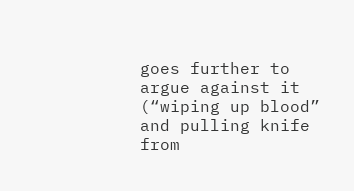goes further to argue against it (“wiping up blood” and pulling knife from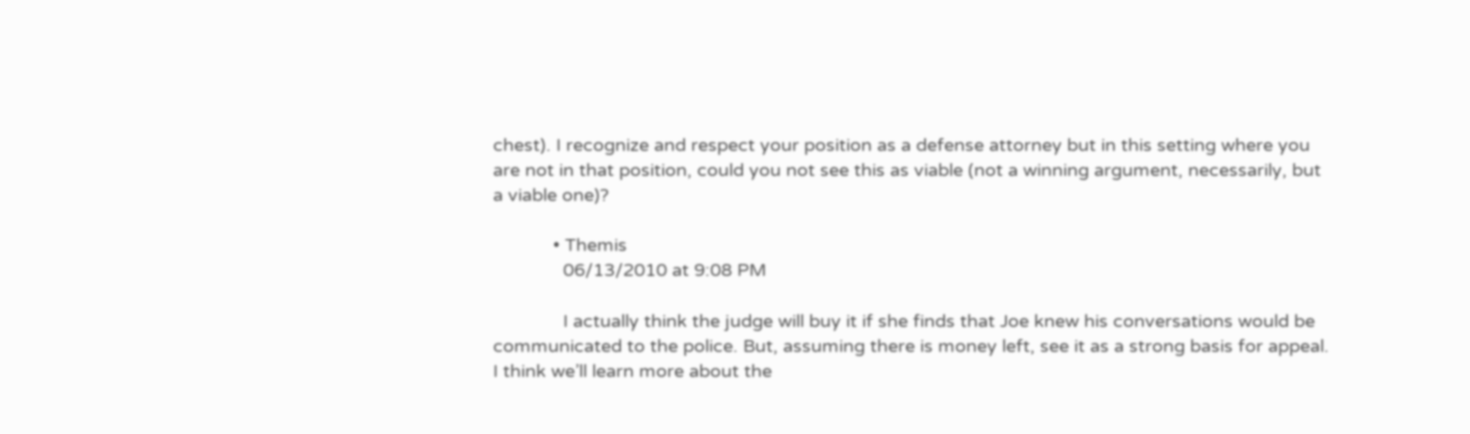chest). I recognize and respect your position as a defense attorney but in this setting where you are not in that position, could you not see this as viable (not a winning argument, necessarily, but a viable one)?

            • Themis
              06/13/2010 at 9:08 PM

              I actually think the judge will buy it if she finds that Joe knew his conversations would be communicated to the police. But, assuming there is money left, see it as a strong basis for appeal. I think we’ll learn more about the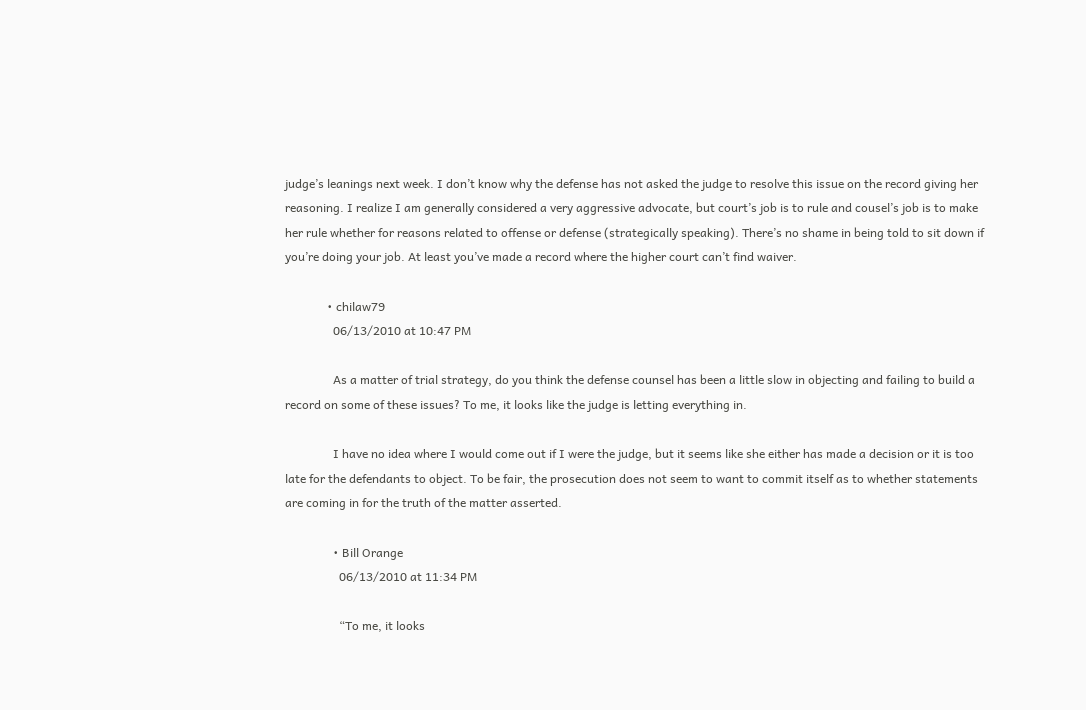judge’s leanings next week. I don’t know why the defense has not asked the judge to resolve this issue on the record giving her reasoning. I realize I am generally considered a very aggressive advocate, but court’s job is to rule and cousel’s job is to make her rule whether for reasons related to offense or defense (strategically speaking). There’s no shame in being told to sit down if you’re doing your job. At least you’ve made a record where the higher court can’t find waiver.

              • chilaw79
                06/13/2010 at 10:47 PM

                As a matter of trial strategy, do you think the defense counsel has been a little slow in objecting and failing to build a record on some of these issues? To me, it looks like the judge is letting everything in.

                I have no idea where I would come out if I were the judge, but it seems like she either has made a decision or it is too late for the defendants to object. To be fair, the prosecution does not seem to want to commit itself as to whether statements are coming in for the truth of the matter asserted.

                • Bill Orange
                  06/13/2010 at 11:34 PM

                  “To me, it looks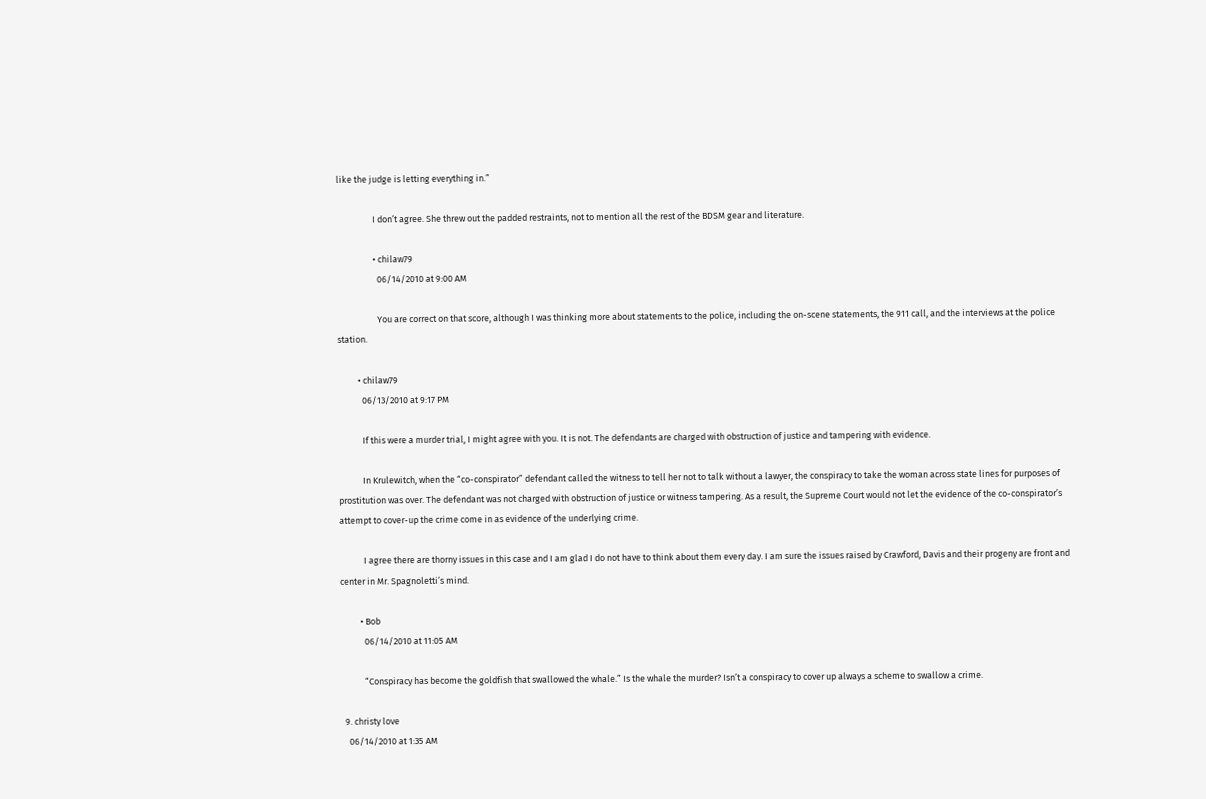like the judge is letting everything in.”

                  I don’t agree. She threw out the padded restraints, not to mention all the rest of the BDSM gear and literature.

                  • chilaw79
                    06/14/2010 at 9:00 AM

                    You are correct on that score, although I was thinking more about statements to the police, including the on-scene statements, the 911 call, and the interviews at the police station.

          • chilaw79
            06/13/2010 at 9:17 PM

            If this were a murder trial, I might agree with you. It is not. The defendants are charged with obstruction of justice and tampering with evidence.

            In Krulewitch, when the “co-conspirator” defendant called the witness to tell her not to talk without a lawyer, the conspiracy to take the woman across state lines for purposes of prostitution was over. The defendant was not charged with obstruction of justice or witness tampering. As a result, the Supreme Court would not let the evidence of the co-conspirator’s attempt to cover-up the crime come in as evidence of the underlying crime.

            I agree there are thorny issues in this case and I am glad I do not have to think about them every day. I am sure the issues raised by Crawford, Davis and their progeny are front and center in Mr. Spagnoletti’s mind.

          • Bob
            06/14/2010 at 11:05 AM

            “Conspiracy has become the goldfish that swallowed the whale.” Is the whale the murder? Isn’t a conspiracy to cover up always a scheme to swallow a crime.

  9. christy love
    06/14/2010 at 1:35 AM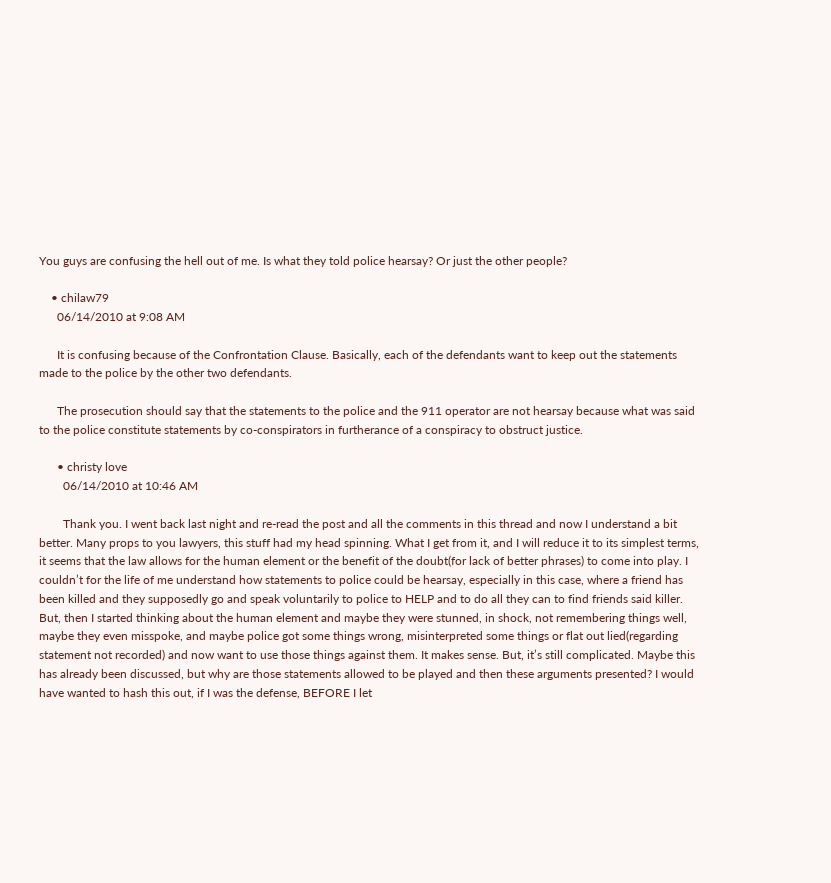You guys are confusing the hell out of me. Is what they told police hearsay? Or just the other people?

    • chilaw79
      06/14/2010 at 9:08 AM

      It is confusing because of the Confrontation Clause. Basically, each of the defendants want to keep out the statements made to the police by the other two defendants.

      The prosecution should say that the statements to the police and the 911 operator are not hearsay because what was said to the police constitute statements by co-conspirators in furtherance of a conspiracy to obstruct justice.

      • christy love
        06/14/2010 at 10:46 AM

        Thank you. I went back last night and re-read the post and all the comments in this thread and now I understand a bit better. Many props to you lawyers, this stuff had my head spinning. What I get from it, and I will reduce it to its simplest terms, it seems that the law allows for the human element or the benefit of the doubt(for lack of better phrases) to come into play. I couldn’t for the life of me understand how statements to police could be hearsay, especially in this case, where a friend has been killed and they supposedly go and speak voluntarily to police to HELP and to do all they can to find friends said killer. But, then I started thinking about the human element and maybe they were stunned, in shock, not remembering things well, maybe they even misspoke, and maybe police got some things wrong, misinterpreted some things or flat out lied(regarding statement not recorded) and now want to use those things against them. It makes sense. But, it’s still complicated. Maybe this has already been discussed, but why are those statements allowed to be played and then these arguments presented? I would have wanted to hash this out, if I was the defense, BEFORE I let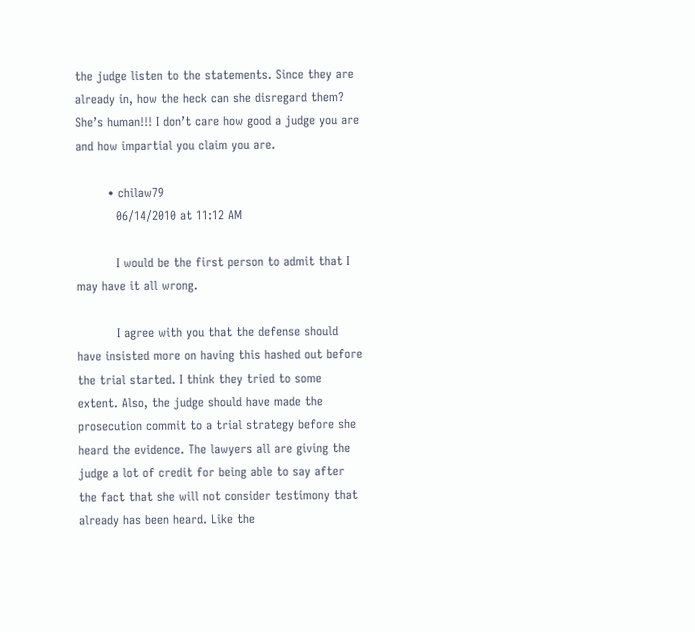the judge listen to the statements. Since they are already in, how the heck can she disregard them? She’s human!!! I don’t care how good a judge you are and how impartial you claim you are.

        • chilaw79
          06/14/2010 at 11:12 AM

          I would be the first person to admit that I may have it all wrong.

          I agree with you that the defense should have insisted more on having this hashed out before the trial started. I think they tried to some extent. Also, the judge should have made the prosecution commit to a trial strategy before she heard the evidence. The lawyers all are giving the judge a lot of credit for being able to say after the fact that she will not consider testimony that already has been heard. Like the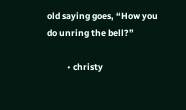old saying goes, “How you do unring the bell?”

          • christy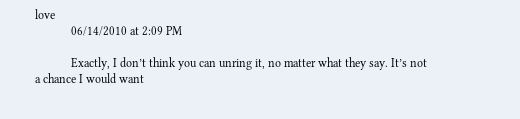love
            06/14/2010 at 2:09 PM

            Exactly, I don’t think you can unring it, no matter what they say. It’s not a chance I would want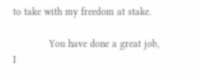to take with my freedom at stake.

            You have done a great job, I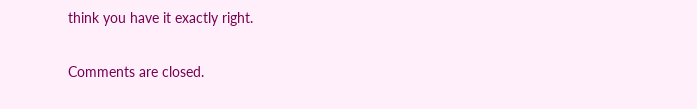think you have it exactly right.

Comments are closed.